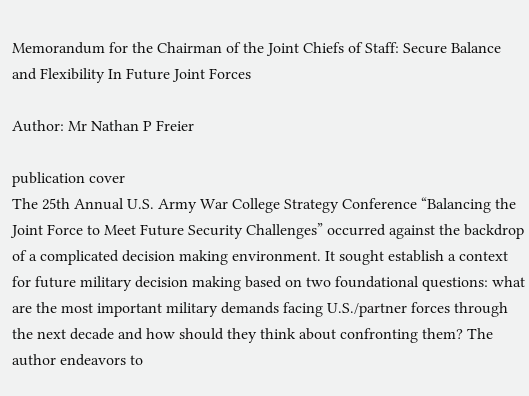Memorandum for the Chairman of the Joint Chiefs of Staff: Secure Balance and Flexibility In Future Joint Forces

Author: Mr Nathan P Freier

publication cover
The 25th Annual U.S. Army War College Strategy Conference “Balancing the Joint Force to Meet Future Security Challenges” occurred against the backdrop of a complicated decision making environment. It sought establish a context for future military decision making based on two foundational questions: what are the most important military demands facing U.S./partner forces through the next decade and how should they think about confronting them? The author endeavors to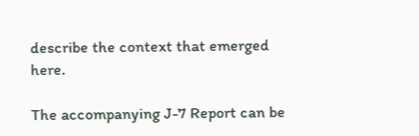describe the context that emerged here.

The accompanying J-7 Report can be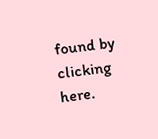found by clicking here.